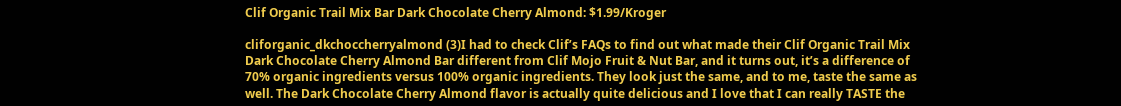Clif Organic Trail Mix Bar Dark Chocolate Cherry Almond: $1.99/Kroger

cliforganic_dkchoccherryalmond (3)I had to check Clif’s FAQs to find out what made their Clif Organic Trail Mix Dark Chocolate Cherry Almond Bar different from Clif Mojo Fruit & Nut Bar, and it turns out, it’s a difference of 70% organic ingredients versus 100% organic ingredients. They look just the same, and to me, taste the same as well. The Dark Chocolate Cherry Almond flavor is actually quite delicious and I love that I can really TASTE the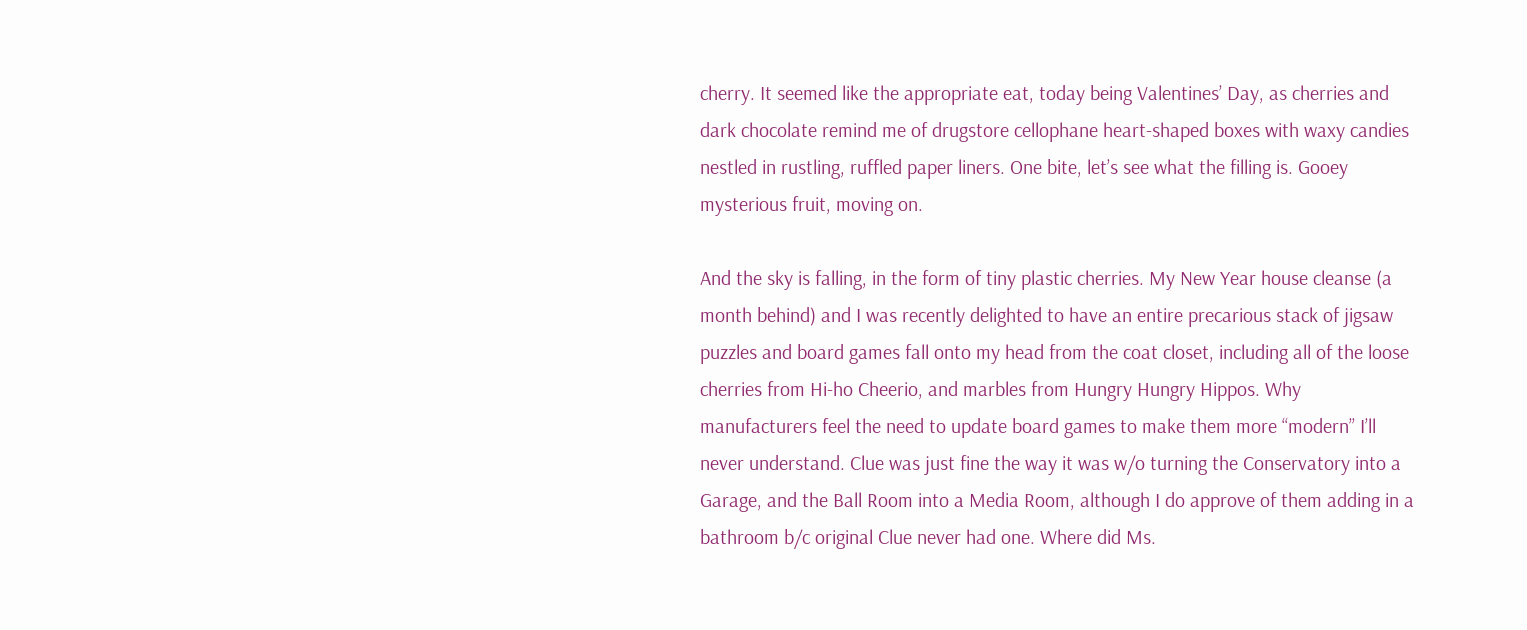cherry. It seemed like the appropriate eat, today being Valentines’ Day, as cherries and dark chocolate remind me of drugstore cellophane heart-shaped boxes with waxy candies nestled in rustling, ruffled paper liners. One bite, let’s see what the filling is. Gooey mysterious fruit, moving on.

And the sky is falling, in the form of tiny plastic cherries. My New Year house cleanse (a month behind) and I was recently delighted to have an entire precarious stack of jigsaw puzzles and board games fall onto my head from the coat closet, including all of the loose cherries from Hi-ho Cheerio, and marbles from Hungry Hungry Hippos. Why manufacturers feel the need to update board games to make them more “modern” I’ll never understand. Clue was just fine the way it was w/o turning the Conservatory into a Garage, and the Ball Room into a Media Room, although I do approve of them adding in a bathroom b/c original Clue never had one. Where did Ms.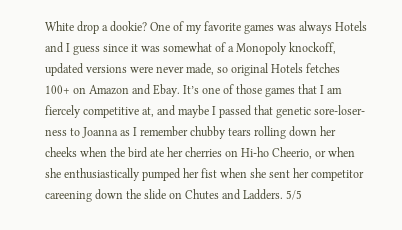White drop a dookie? One of my favorite games was always Hotels and I guess since it was somewhat of a Monopoly knockoff, updated versions were never made, so original Hotels fetches 100+ on Amazon and Ebay. It’s one of those games that I am fiercely competitive at, and maybe I passed that genetic sore-loser-ness to Joanna as I remember chubby tears rolling down her cheeks when the bird ate her cherries on Hi-ho Cheerio, or when she enthusiastically pumped her fist when she sent her competitor careening down the slide on Chutes and Ladders. 5/5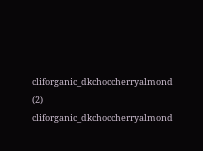cliforganic_dkchoccherryalmond (2) cliforganic_dkchoccherryalmond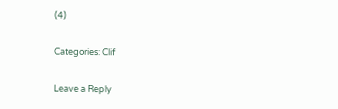(4)

Categories: Clif

Leave a Reply